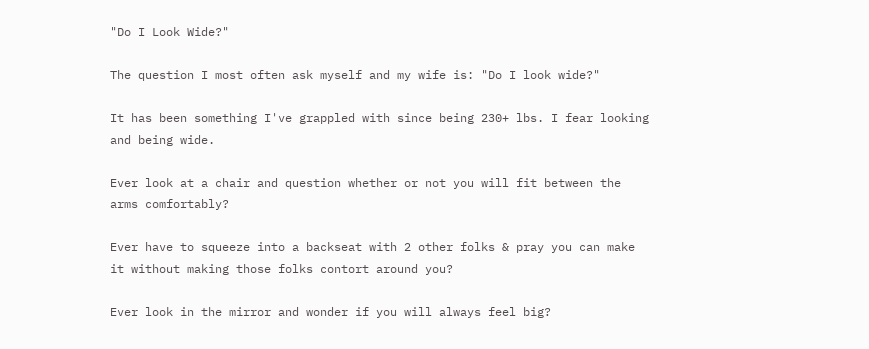"Do I Look Wide?"

The question I most often ask myself and my wife is: "Do I look wide?"

It has been something I've grappled with since being 230+ lbs. I fear looking and being wide.

Ever look at a chair and question whether or not you will fit between the arms comfortably?

Ever have to squeeze into a backseat with 2 other folks & pray you can make it without making those folks contort around you?

Ever look in the mirror and wonder if you will always feel big?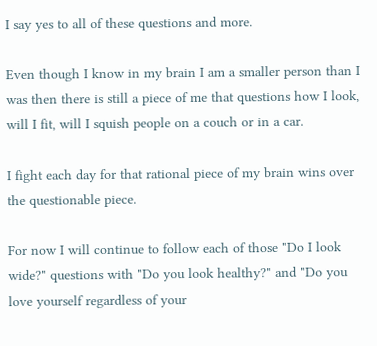I say yes to all of these questions and more.

Even though I know in my brain I am a smaller person than I was then there is still a piece of me that questions how I look, will I fit, will I squish people on a couch or in a car.

I fight each day for that rational piece of my brain wins over the questionable piece.

For now I will continue to follow each of those "Do I look wide?" questions with "Do you look healthy?" and "Do you love yourself regardless of your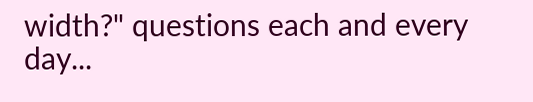width?" questions each and every day...